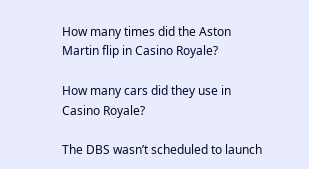How many times did the Aston Martin flip in Casino Royale?

How many cars did they use in Casino Royale?

The DBS wasn’t scheduled to launch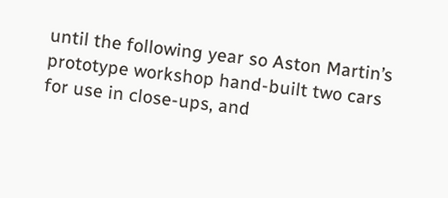until the following year so Aston Martin’s prototype workshop hand-built two cars for use in close-ups, and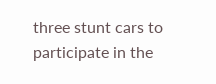three stunt cars to participate in the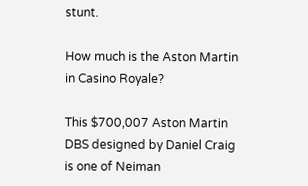stunt.

How much is the Aston Martin in Casino Royale?

This $700,007 Aston Martin DBS designed by Daniel Craig is one of Neiman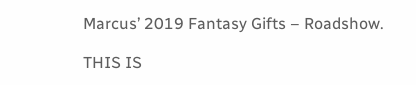Marcus’ 2019 Fantasy Gifts – Roadshow.

THIS IS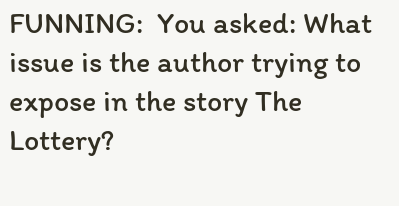FUNNING:  You asked: What issue is the author trying to expose in the story The Lottery?